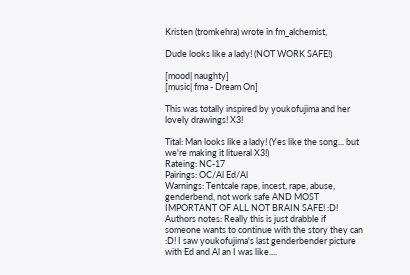Kristen (tromkehra) wrote in fm_alchemist,

Dude looks like a lady! (NOT WORK SAFE!)

[mood| naughty]
[music| fma - Dream On]

This was totally inspired by youkofujima and her lovely drawings! X3!

Tital: Man looks like a lady! (Yes like the song... but we're making it litueral X3!)
Rateing: NC-17
Pairings: OC/Al Ed/Al
Warnings: Tentcale rape, incest, rape, abuse, genderbend, not work safe AND MOST IMPORTANT OF ALL NOT BRAIN SAFE! :D!
Authors notes: Really this is just drabble if someone wants to continue with the story they can :D! I saw youkofujima's last genderbender picture with Ed and Al an I was like....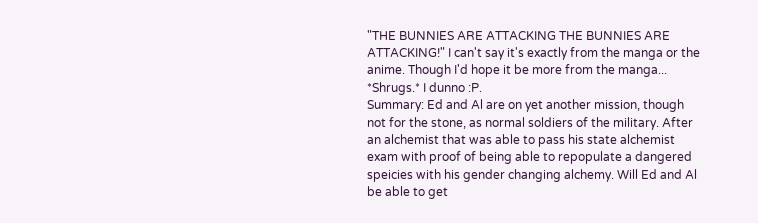"THE BUNNIES ARE ATTACKING THE BUNNIES ARE ATTACKING!" I can't say it's exactly from the manga or the anime. Though I'd hope it be more from the manga... *Shrugs.* I dunno :P.
Summary: Ed and Al are on yet another mission, though not for the stone, as normal soldiers of the military. After an alchemist that was able to pass his state alchemist exam with proof of being able to repopulate a dangered speicies with his gender changing alchemy. Will Ed and Al be able to get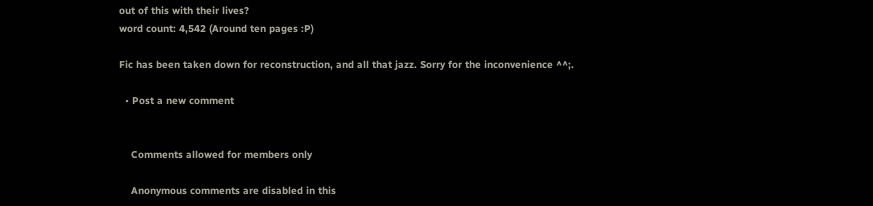out of this with their lives?
word count: 4,542 (Around ten pages :P)

Fic has been taken down for reconstruction, and all that jazz. Sorry for the inconvenience ^^;.

  • Post a new comment


    Comments allowed for members only

    Anonymous comments are disabled in this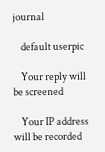journal

    default userpic

    Your reply will be screened

    Your IP address will be recorded